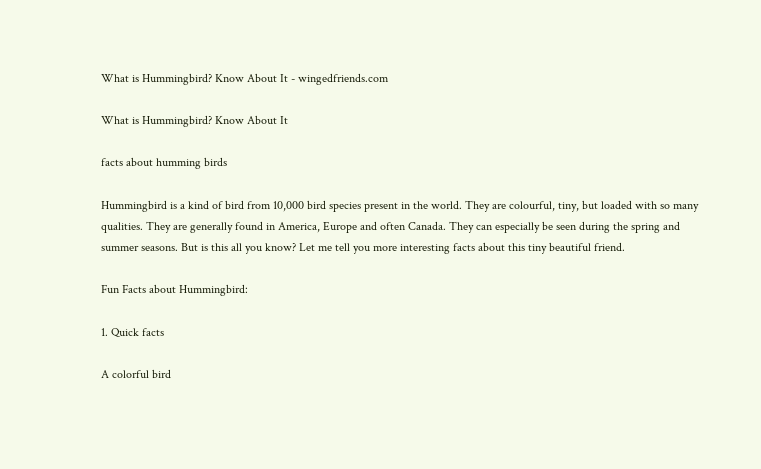What is Hummingbird? Know About It - wingedfriends.com

What is Hummingbird? Know About It

facts about humming birds

Hummingbird is a kind of bird from 10,000 bird species present in the world. They are colourful, tiny, but loaded with so many qualities. They are generally found in America, Europe and often Canada. They can especially be seen during the spring and summer seasons. But is this all you know? Let me tell you more interesting facts about this tiny beautiful friend.

Fun Facts about Hummingbird:

1. Quick facts

A colorful bird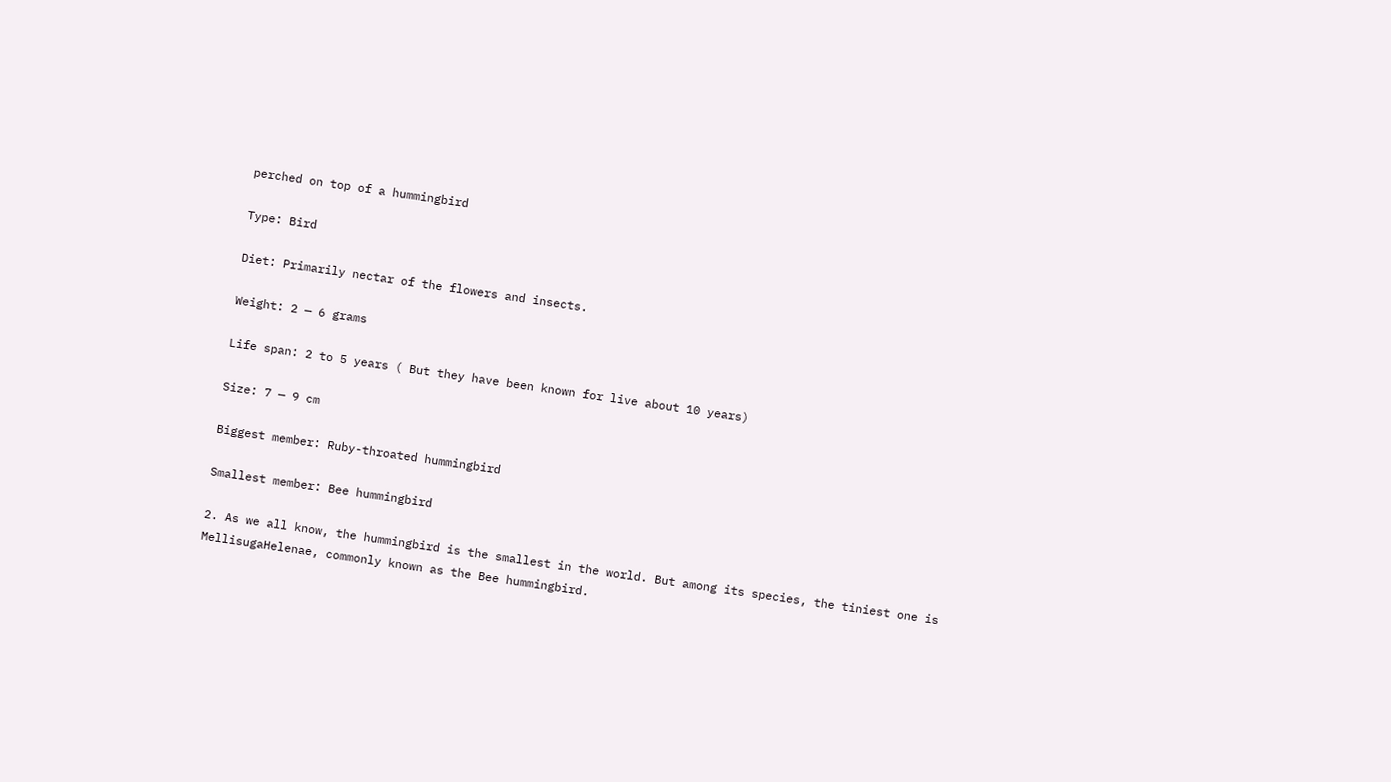perched on top of a hummingbird

Type: Bird

Diet: Primarily nectar of the flowers and insects.

Weight: 2 — 6 grams

Life span: 2 to 5 years ( But they have been known for live about 10 years)

Size: 7 — 9 cm

Biggest member: Ruby-throated hummingbird

Smallest member: Bee hummingbird

2. As we all know, the hummingbird is the smallest in the world. But among its species, the tiniest one is MellisugaHelenae, commonly known as the Bee hummingbird.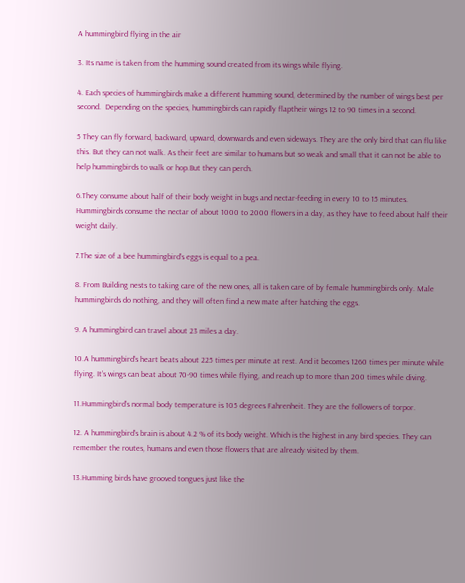A hummingbird flying in the air

3. Its name is taken from the humming sound created from its wings while flying.

4. Each species of hummingbirds make a different humming sound, determined by the number of wings best per second.  Depending on the species, hummingbirds can rapidly flaptheir wings 12 to 90 times in a second.

5 They can fly forward, backward, upward, downwards and even sideways. They are the only bird that can flu like this. But they can not walk. As their feet are similar to humans but so weak and small that it can not be able to help hummingbirds to walk or hop.But they can perch.

6.They consume about half of their body weight in bugs and nectar-feeding in every 10 to 15 minutes. Hummingbirds consume the nectar of about 1000 to 2000 flowers in a day, as they have to feed about half their weight daily.

7.The size of a bee hummingbird’s eggs is equal to a pea.

8. From Building nests to taking care of the new ones, all is taken care of by female hummingbirds only. Male hummingbirds do nothing, and they will often find a new mate after hatching the eggs.

9. A hummingbird can travel about 23 miles a day.

10.A hummingbird’s heart beats about 225 times per minute at rest. And it becomes 1260 times per minute while flying. It’s wings can beat about 70-90 times while flying, and reach up to more than 200 times while diving.

11.Hummingbird’s normal body temperature is 105 degrees Fahrenheit. They are the followers of torpor.

12. A hummingbird’s brain is about 4.2 % of its body weight. Which is the highest in any bird species. They can remember the routes, humans and even those flowers that are already visited by them.

13.Humming birds have grooved tongues just like the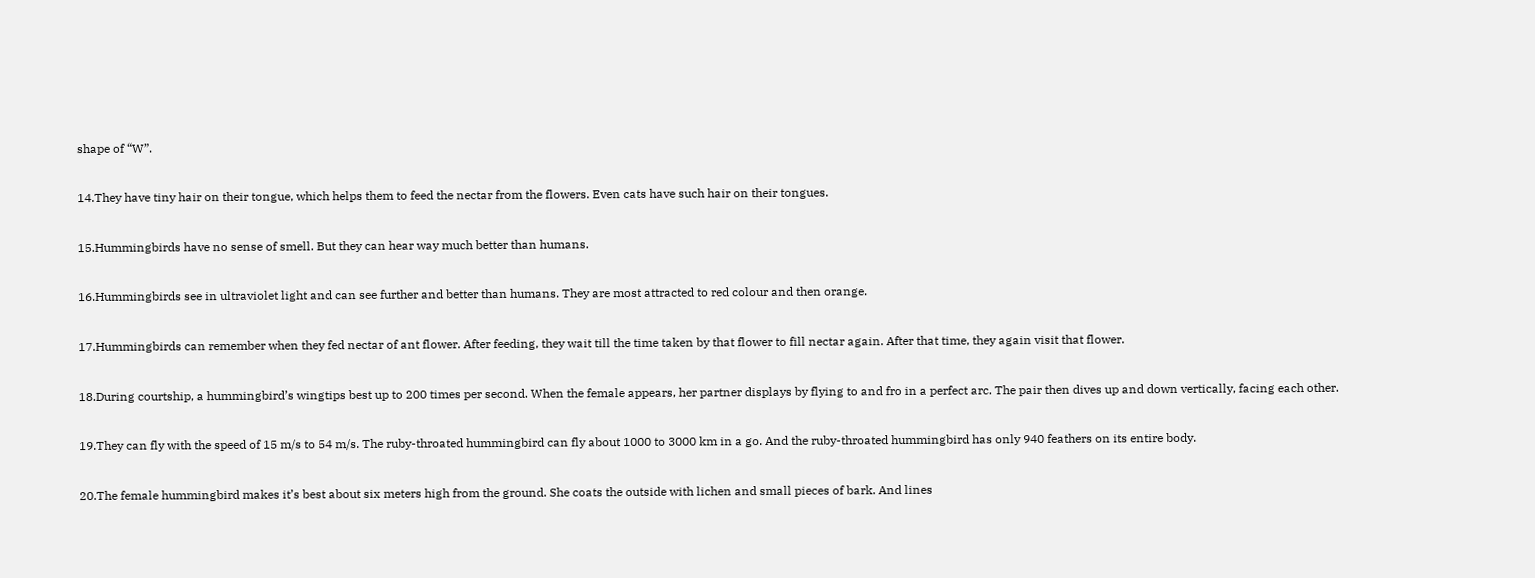shape of “W”.

14.They have tiny hair on their tongue, which helps them to feed the nectar from the flowers. Even cats have such hair on their tongues.

15.Hummingbirds have no sense of smell. But they can hear way much better than humans.

16.Hummingbirds see in ultraviolet light and can see further and better than humans. They are most attracted to red colour and then orange.

17.Hummingbirds can remember when they fed nectar of ant flower. After feeding, they wait till the time taken by that flower to fill nectar again. After that time, they again visit that flower.

18.During courtship, a hummingbird’s wingtips best up to 200 times per second. When the female appears, her partner displays by flying to and fro in a perfect arc. The pair then dives up and down vertically, facing each other.

19.They can fly with the speed of 15 m/s to 54 m/s. The ruby-throated hummingbird can fly about 1000 to 3000 km in a go. And the ruby-throated hummingbird has only 940 feathers on its entire body.

20.The female hummingbird makes it’s best about six meters high from the ground. She coats the outside with lichen and small pieces of bark. And lines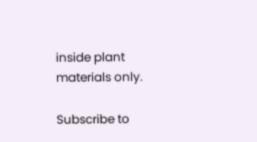inside plant materials only.

Subscribe to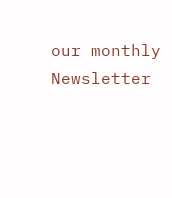our monthly Newsletter